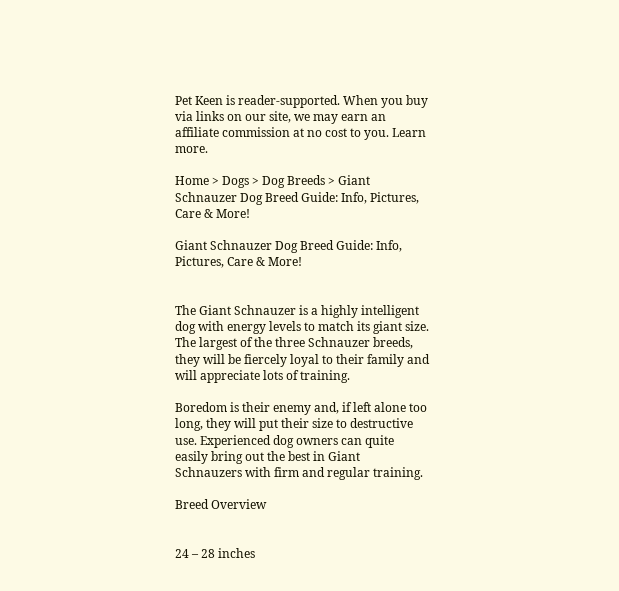Pet Keen is reader-supported. When you buy via links on our site, we may earn an affiliate commission at no cost to you. Learn more.

Home > Dogs > Dog Breeds > Giant Schnauzer Dog Breed Guide: Info, Pictures, Care & More!

Giant Schnauzer Dog Breed Guide: Info, Pictures, Care & More!


The Giant Schnauzer is a highly intelligent dog with energy levels to match its giant size. The largest of the three Schnauzer breeds, they will be fiercely loyal to their family and will appreciate lots of training.

Boredom is their enemy and, if left alone too long, they will put their size to destructive use. Experienced dog owners can quite easily bring out the best in Giant Schnauzers with firm and regular training.

Breed Overview


24 – 28 inches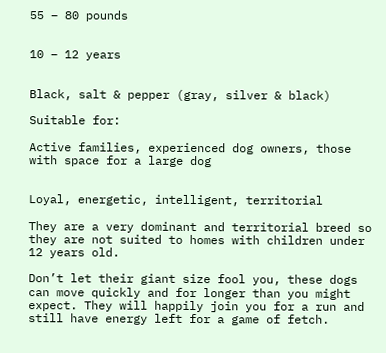55 – 80 pounds


10 – 12 years


Black, salt & pepper (gray, silver & black)

Suitable for:

Active families, experienced dog owners, those with space for a large dog


Loyal, energetic, intelligent, territorial

They are a very dominant and territorial breed so they are not suited to homes with children under 12 years old.

Don’t let their giant size fool you, these dogs can move quickly and for longer than you might expect. They will happily join you for a run and still have energy left for a game of fetch.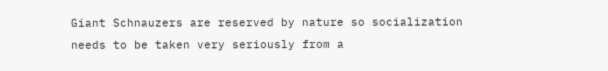Giant Schnauzers are reserved by nature so socialization needs to be taken very seriously from a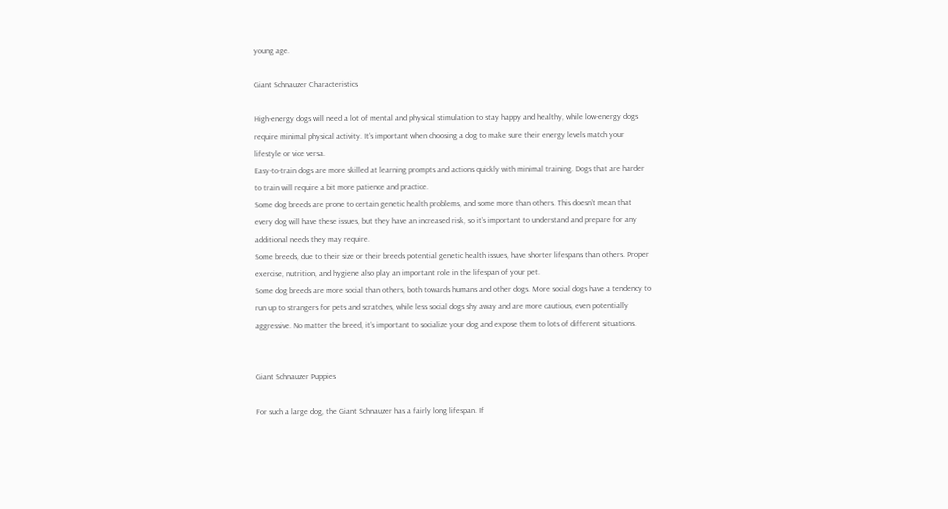young age.

Giant Schnauzer Characteristics

High-energy dogs will need a lot of mental and physical stimulation to stay happy and healthy, while low-energy dogs require minimal physical activity. It’s important when choosing a dog to make sure their energy levels match your lifestyle or vice versa.
Easy-to-train dogs are more skilled at learning prompts and actions quickly with minimal training. Dogs that are harder to train will require a bit more patience and practice.
Some dog breeds are prone to certain genetic health problems, and some more than others. This doesn’t mean that every dog will have these issues, but they have an increased risk, so it’s important to understand and prepare for any additional needs they may require.
Some breeds, due to their size or their breeds potential genetic health issues, have shorter lifespans than others. Proper exercise, nutrition, and hygiene also play an important role in the lifespan of your pet.
Some dog breeds are more social than others, both towards humans and other dogs. More social dogs have a tendency to run up to strangers for pets and scratches, while less social dogs shy away and are more cautious, even potentially aggressive. No matter the breed, it’s important to socialize your dog and expose them to lots of different situations.


Giant Schnauzer Puppies

For such a large dog, the Giant Schnauzer has a fairly long lifespan. If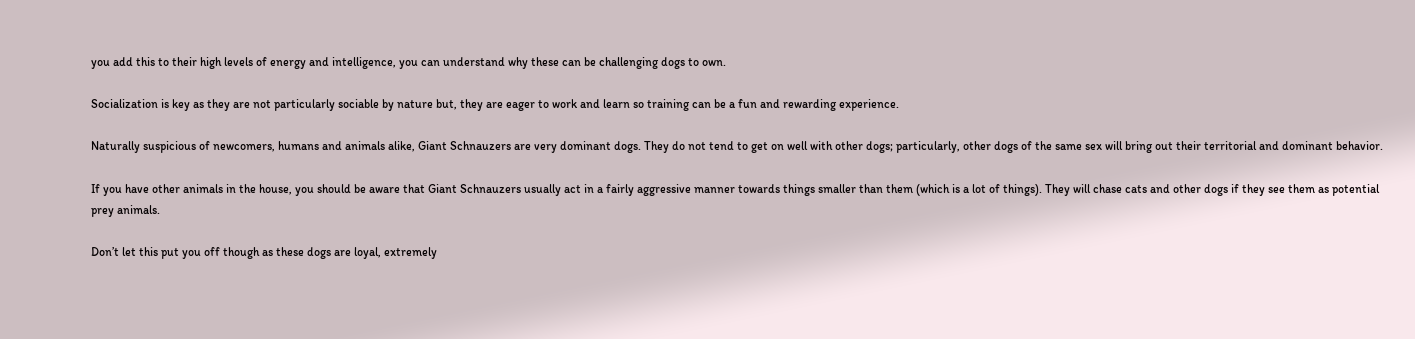you add this to their high levels of energy and intelligence, you can understand why these can be challenging dogs to own.

Socialization is key as they are not particularly sociable by nature but, they are eager to work and learn so training can be a fun and rewarding experience.

Naturally suspicious of newcomers, humans and animals alike, Giant Schnauzers are very dominant dogs. They do not tend to get on well with other dogs; particularly, other dogs of the same sex will bring out their territorial and dominant behavior.

If you have other animals in the house, you should be aware that Giant Schnauzers usually act in a fairly aggressive manner towards things smaller than them (which is a lot of things). They will chase cats and other dogs if they see them as potential prey animals.

Don’t let this put you off though as these dogs are loyal, extremely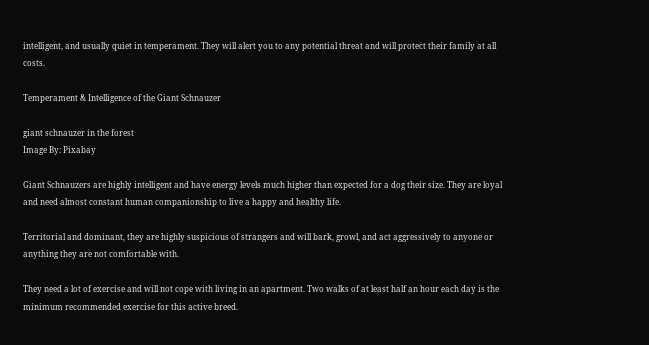intelligent, and usually quiet in temperament. They will alert you to any potential threat and will protect their family at all costs.

Temperament & Intelligence of the Giant Schnauzer

giant schnauzer in the forest
Image By: Pixabay

Giant Schnauzers are highly intelligent and have energy levels much higher than expected for a dog their size. They are loyal and need almost constant human companionship to live a happy and healthy life.

Territorial and dominant, they are highly suspicious of strangers and will bark, growl, and act aggressively to anyone or anything they are not comfortable with.

They need a lot of exercise and will not cope with living in an apartment. Two walks of at least half an hour each day is the minimum recommended exercise for this active breed.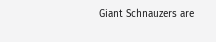Giant Schnauzers are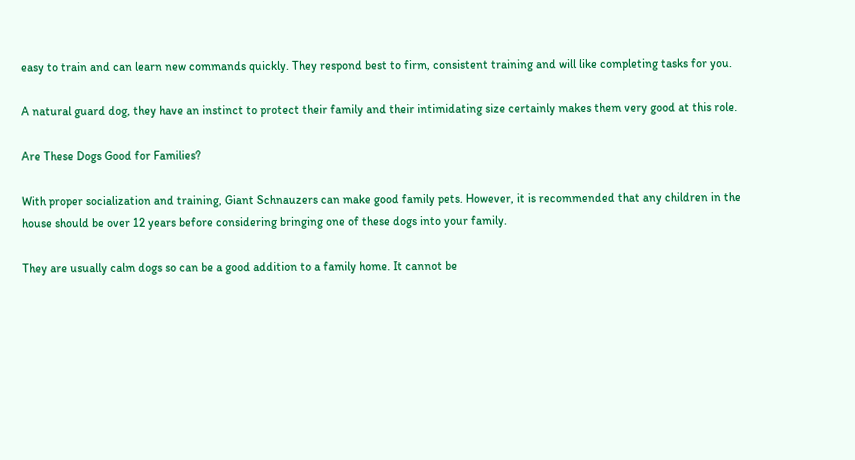easy to train and can learn new commands quickly. They respond best to firm, consistent training and will like completing tasks for you.

A natural guard dog, they have an instinct to protect their family and their intimidating size certainly makes them very good at this role.

Are These Dogs Good for Families?

With proper socialization and training, Giant Schnauzers can make good family pets. However, it is recommended that any children in the house should be over 12 years before considering bringing one of these dogs into your family.

They are usually calm dogs so can be a good addition to a family home. It cannot be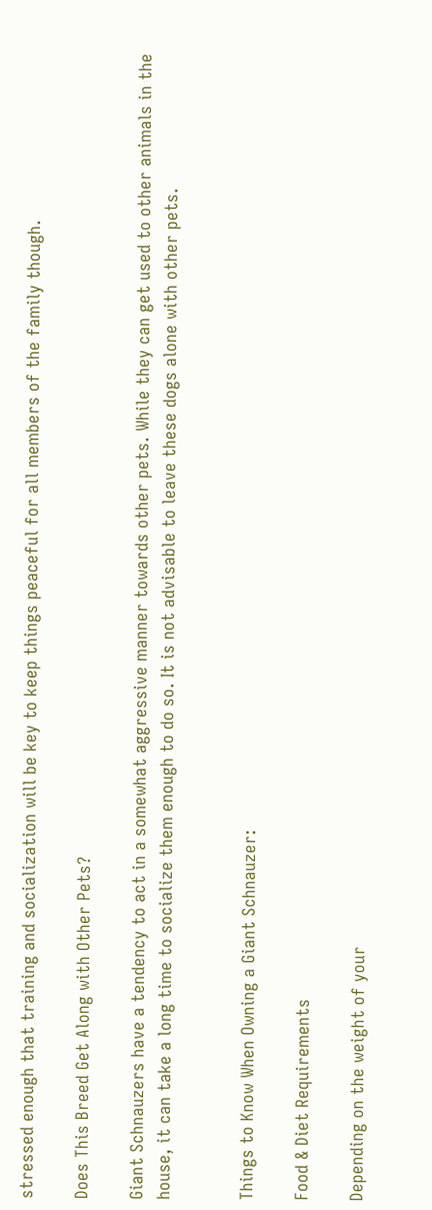stressed enough that training and socialization will be key to keep things peaceful for all members of the family though.

Does This Breed Get Along with Other Pets?

Giant Schnauzers have a tendency to act in a somewhat aggressive manner towards other pets. While they can get used to other animals in the house, it can take a long time to socialize them enough to do so. It is not advisable to leave these dogs alone with other pets.


Things to Know When Owning a Giant Schnauzer:

Food & Diet Requirements

Depending on the weight of your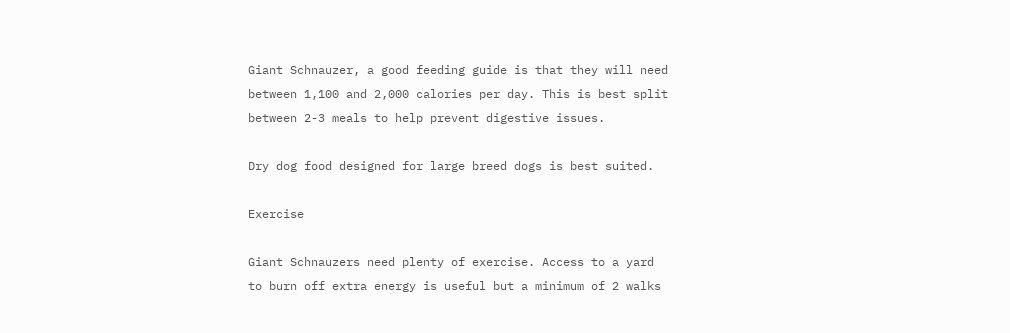Giant Schnauzer, a good feeding guide is that they will need between 1,100 and 2,000 calories per day. This is best split between 2-3 meals to help prevent digestive issues.

Dry dog food designed for large breed dogs is best suited.

Exercise

Giant Schnauzers need plenty of exercise. Access to a yard to burn off extra energy is useful but a minimum of 2 walks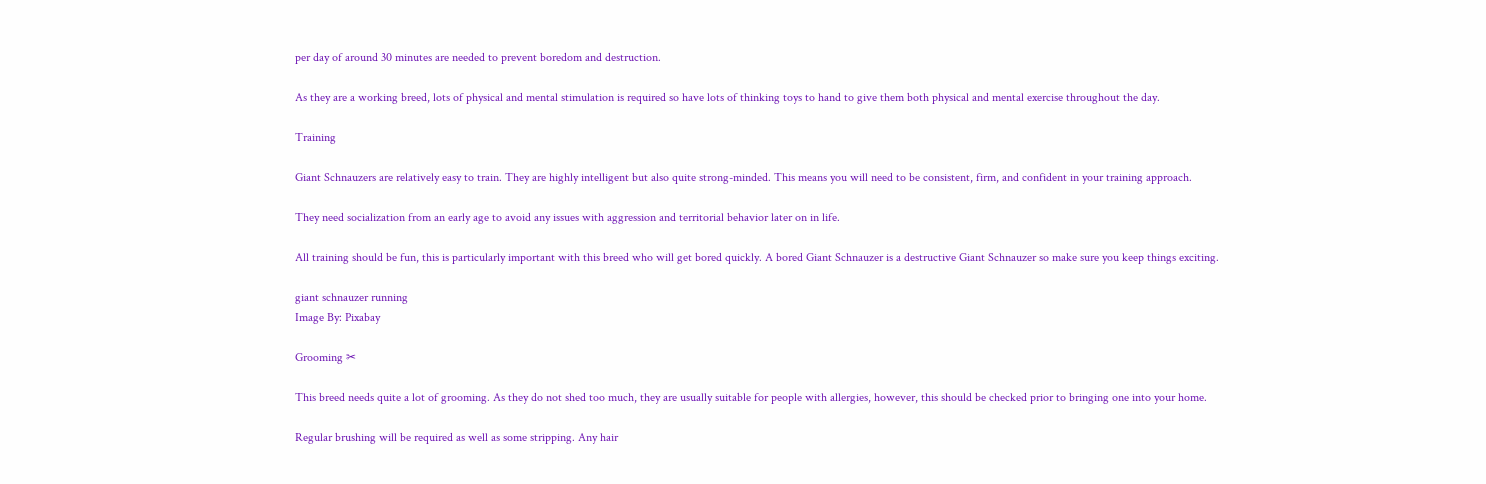per day of around 30 minutes are needed to prevent boredom and destruction.

As they are a working breed, lots of physical and mental stimulation is required so have lots of thinking toys to hand to give them both physical and mental exercise throughout the day.

Training

Giant Schnauzers are relatively easy to train. They are highly intelligent but also quite strong-minded. This means you will need to be consistent, firm, and confident in your training approach.

They need socialization from an early age to avoid any issues with aggression and territorial behavior later on in life.

All training should be fun, this is particularly important with this breed who will get bored quickly. A bored Giant Schnauzer is a destructive Giant Schnauzer so make sure you keep things exciting.

giant schnauzer running
Image By: Pixabay

Grooming ✂

This breed needs quite a lot of grooming. As they do not shed too much, they are usually suitable for people with allergies, however, this should be checked prior to bringing one into your home.

Regular brushing will be required as well as some stripping. Any hair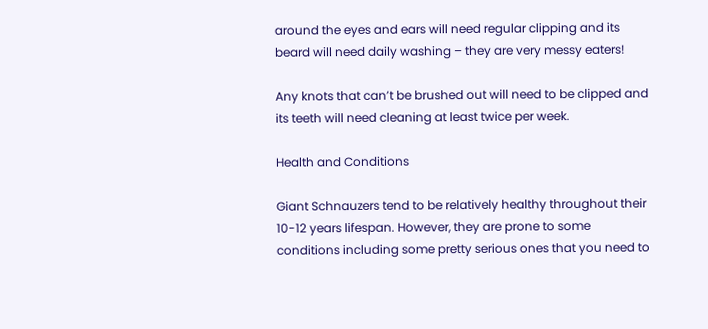around the eyes and ears will need regular clipping and its beard will need daily washing – they are very messy eaters!

Any knots that can’t be brushed out will need to be clipped and its teeth will need cleaning at least twice per week.

Health and Conditions

Giant Schnauzers tend to be relatively healthy throughout their 10-12 years lifespan. However, they are prone to some conditions including some pretty serious ones that you need to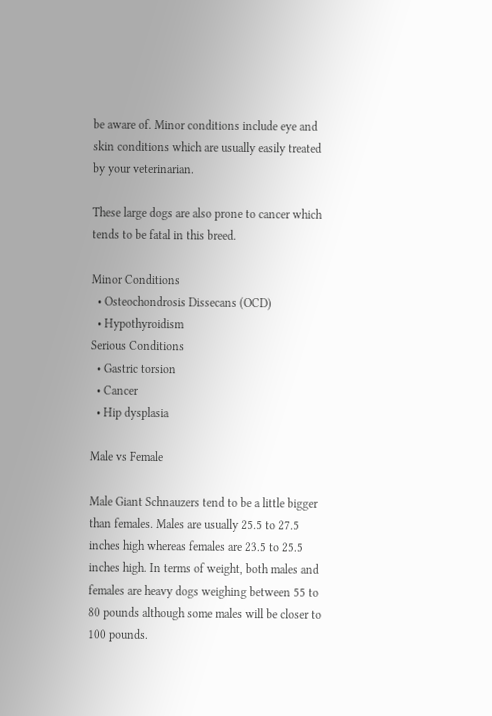be aware of. Minor conditions include eye and skin conditions which are usually easily treated by your veterinarian.

These large dogs are also prone to cancer which tends to be fatal in this breed.

Minor Conditions
  • Osteochondrosis Dissecans (OCD)
  • Hypothyroidism
Serious Conditions
  • Gastric torsion
  • Cancer
  • Hip dysplasia

Male vs Female

Male Giant Schnauzers tend to be a little bigger than females. Males are usually 25.5 to 27.5 inches high whereas females are 23.5 to 25.5 inches high. In terms of weight, both males and females are heavy dogs weighing between 55 to 80 pounds although some males will be closer to 100 pounds.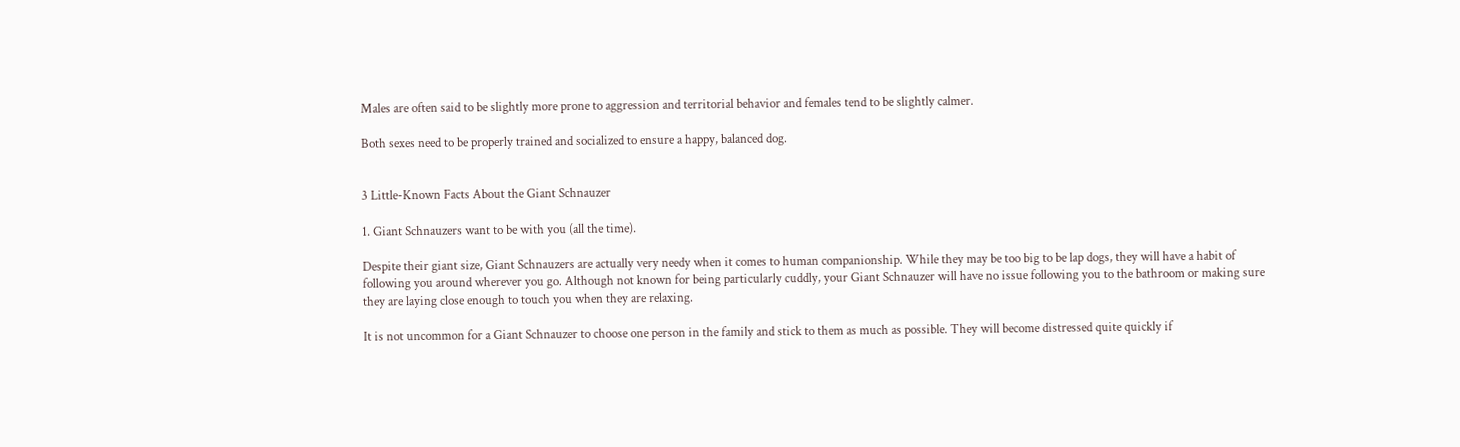Males are often said to be slightly more prone to aggression and territorial behavior and females tend to be slightly calmer.

Both sexes need to be properly trained and socialized to ensure a happy, balanced dog.


3 Little-Known Facts About the Giant Schnauzer

1. Giant Schnauzers want to be with you (all the time).

Despite their giant size, Giant Schnauzers are actually very needy when it comes to human companionship. While they may be too big to be lap dogs, they will have a habit of following you around wherever you go. Although not known for being particularly cuddly, your Giant Schnauzer will have no issue following you to the bathroom or making sure they are laying close enough to touch you when they are relaxing.

It is not uncommon for a Giant Schnauzer to choose one person in the family and stick to them as much as possible. They will become distressed quite quickly if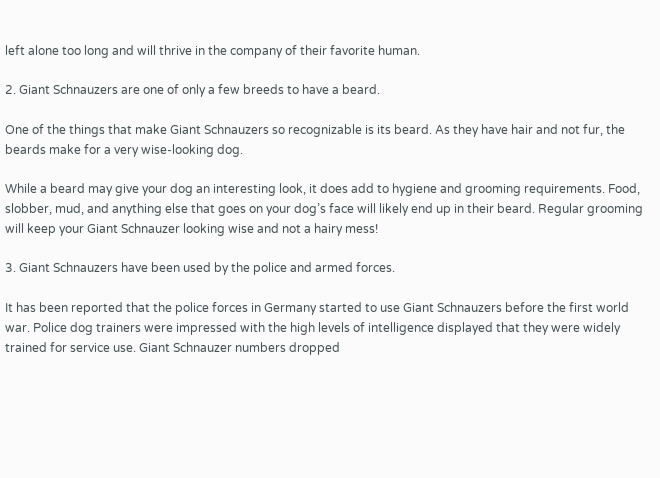left alone too long and will thrive in the company of their favorite human.

2. Giant Schnauzers are one of only a few breeds to have a beard.

One of the things that make Giant Schnauzers so recognizable is its beard. As they have hair and not fur, the beards make for a very wise-looking dog.

While a beard may give your dog an interesting look, it does add to hygiene and grooming requirements. Food, slobber, mud, and anything else that goes on your dog’s face will likely end up in their beard. Regular grooming will keep your Giant Schnauzer looking wise and not a hairy mess!

3. Giant Schnauzers have been used by the police and armed forces.

It has been reported that the police forces in Germany started to use Giant Schnauzers before the first world war. Police dog trainers were impressed with the high levels of intelligence displayed that they were widely trained for service use. Giant Schnauzer numbers dropped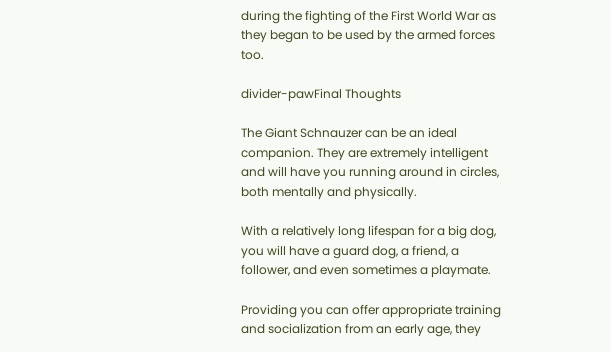during the fighting of the First World War as they began to be used by the armed forces too.

divider-pawFinal Thoughts

The Giant Schnauzer can be an ideal companion. They are extremely intelligent and will have you running around in circles, both mentally and physically.

With a relatively long lifespan for a big dog, you will have a guard dog, a friend, a follower, and even sometimes a playmate.

Providing you can offer appropriate training and socialization from an early age, they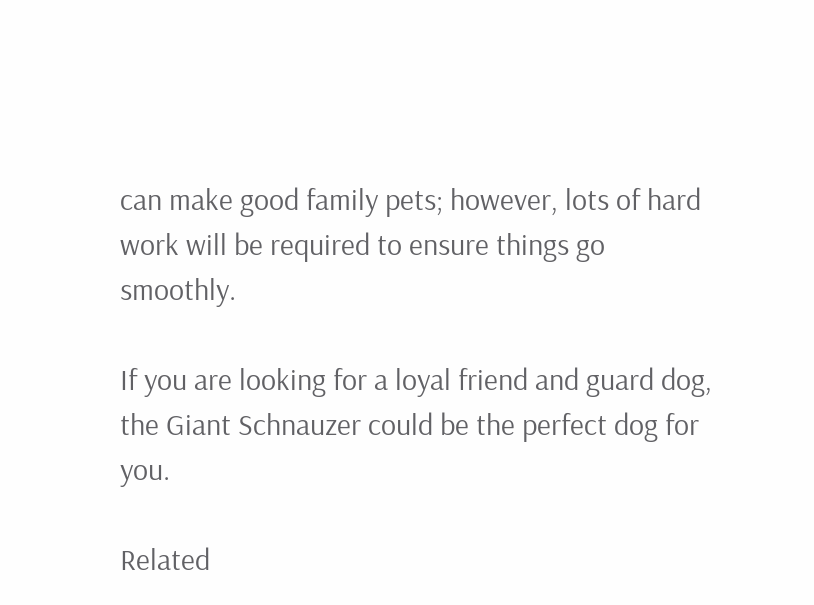can make good family pets; however, lots of hard work will be required to ensure things go smoothly.

If you are looking for a loyal friend and guard dog, the Giant Schnauzer could be the perfect dog for you.

Related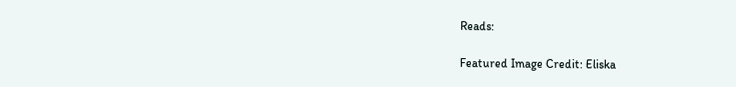Reads:

Featured Image Credit: Eliska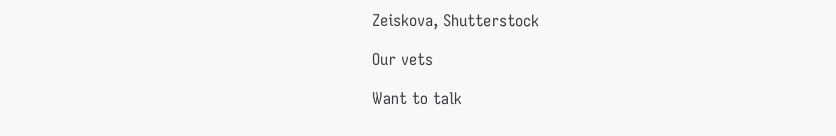Zeiskova, Shutterstock

Our vets

Want to talk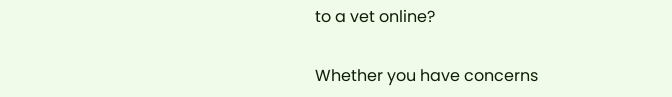to a vet online?

Whether you have concerns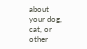about your dog, cat, or other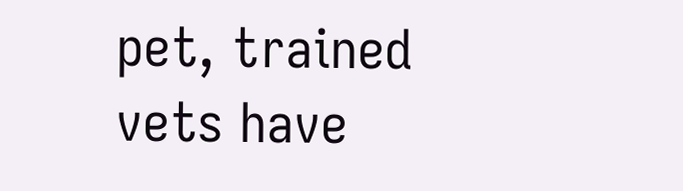pet, trained vets have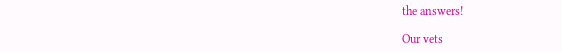the answers!

Our vets